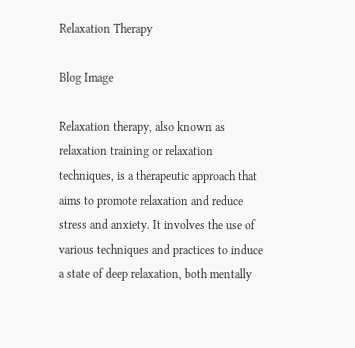Relaxation Therapy

Blog Image

Relaxation therapy, also known as relaxation training or relaxation techniques, is a therapeutic approach that aims to promote relaxation and reduce stress and anxiety. It involves the use of various techniques and practices to induce a state of deep relaxation, both mentally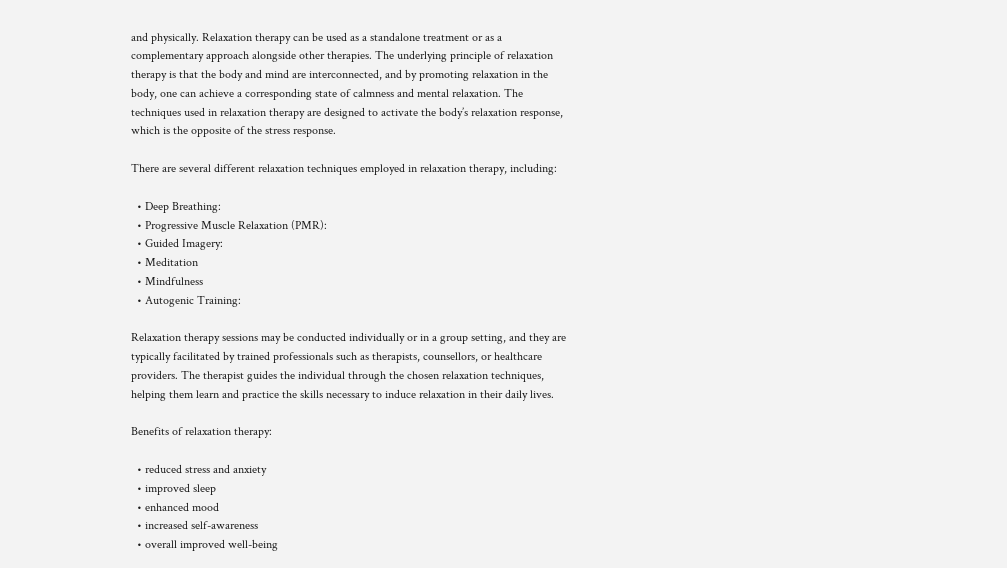and physically. Relaxation therapy can be used as a standalone treatment or as a complementary approach alongside other therapies. The underlying principle of relaxation therapy is that the body and mind are interconnected, and by promoting relaxation in the body, one can achieve a corresponding state of calmness and mental relaxation. The techniques used in relaxation therapy are designed to activate the body’s relaxation response, which is the opposite of the stress response.

There are several different relaxation techniques employed in relaxation therapy, including:

  • Deep Breathing:
  • Progressive Muscle Relaxation (PMR):
  • Guided Imagery:
  • Meditation
  • Mindfulness
  • Autogenic Training:

Relaxation therapy sessions may be conducted individually or in a group setting, and they are typically facilitated by trained professionals such as therapists, counsellors, or healthcare providers. The therapist guides the individual through the chosen relaxation techniques, helping them learn and practice the skills necessary to induce relaxation in their daily lives.

Benefits of relaxation therapy:

  • reduced stress and anxiety
  • improved sleep
  • enhanced mood
  • increased self-awareness
  • overall improved well-being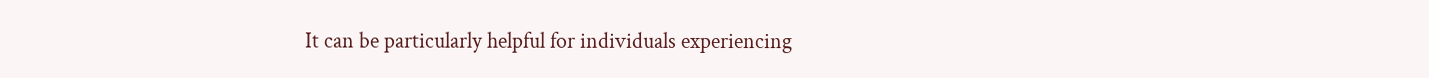It can be particularly helpful for individuals experiencing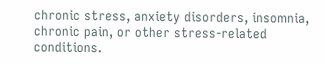chronic stress, anxiety disorders, insomnia, chronic pain, or other stress-related conditions.